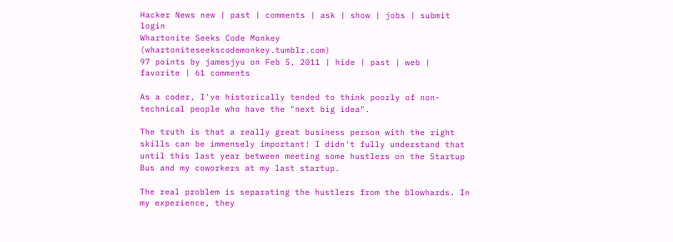Hacker News new | past | comments | ask | show | jobs | submit login
Whartonite Seeks Code Monkey (whartoniteseekscodemonkey.tumblr.com)
97 points by jamesjyu on Feb 5, 2011 | hide | past | web | favorite | 61 comments

As a coder, I've historically tended to think poorly of non-technical people who have the "next big idea".

The truth is that a really great business person with the right skills can be immensely important! I didn't fully understand that until this last year between meeting some hustlers on the Startup Bus and my coworkers at my last startup.

The real problem is separating the hustlers from the blowhards. In my experience, they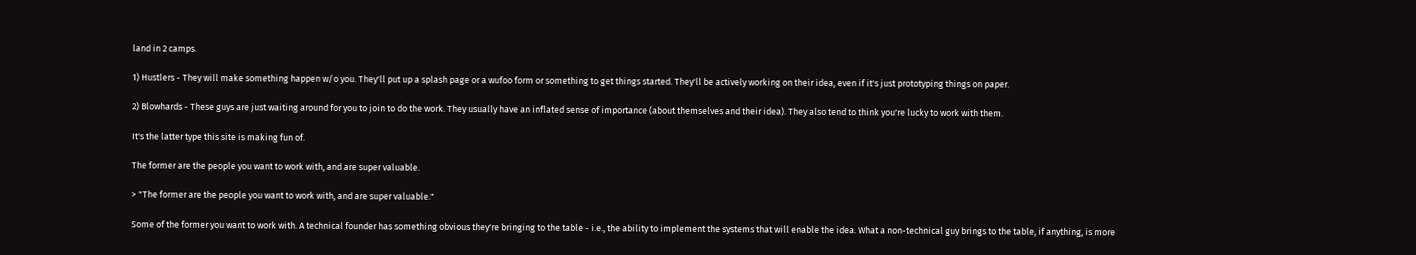land in 2 camps.

1) Hustlers - They will make something happen w/o you. They'll put up a splash page or a wufoo form or something to get things started. They'll be actively working on their idea, even if it's just prototyping things on paper.

2) Blowhards - These guys are just waiting around for you to join to do the work. They usually have an inflated sense of importance (about themselves and their idea). They also tend to think you're lucky to work with them.

It's the latter type this site is making fun of.

The former are the people you want to work with, and are super valuable.

> "The former are the people you want to work with, and are super valuable."

Some of the former you want to work with. A technical founder has something obvious they're bringing to the table - i.e., the ability to implement the systems that will enable the idea. What a non-technical guy brings to the table, if anything, is more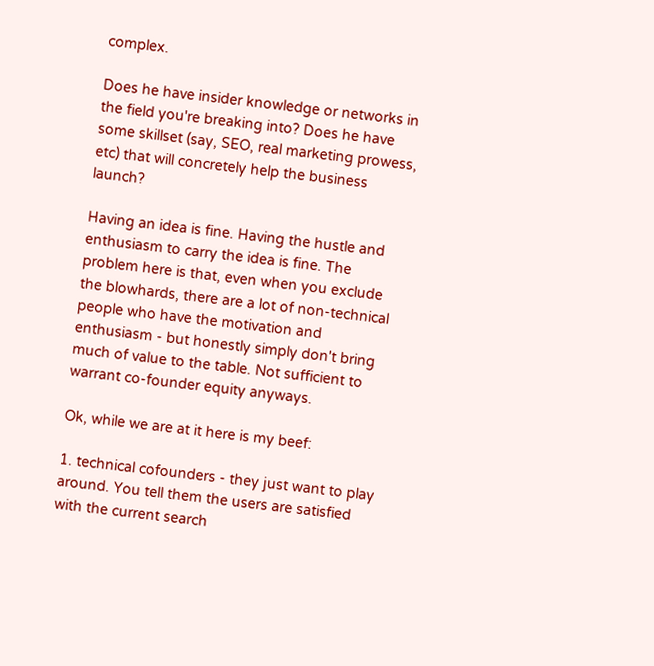complex.

Does he have insider knowledge or networks in the field you're breaking into? Does he have some skillset (say, SEO, real marketing prowess, etc) that will concretely help the business launch?

Having an idea is fine. Having the hustle and enthusiasm to carry the idea is fine. The problem here is that, even when you exclude the blowhards, there are a lot of non-technical people who have the motivation and enthusiasm - but honestly simply don't bring much of value to the table. Not sufficient to warrant co-founder equity anyways.

Ok, while we are at it here is my beef:

1. technical cofounders - they just want to play around. You tell them the users are satisfied with the current search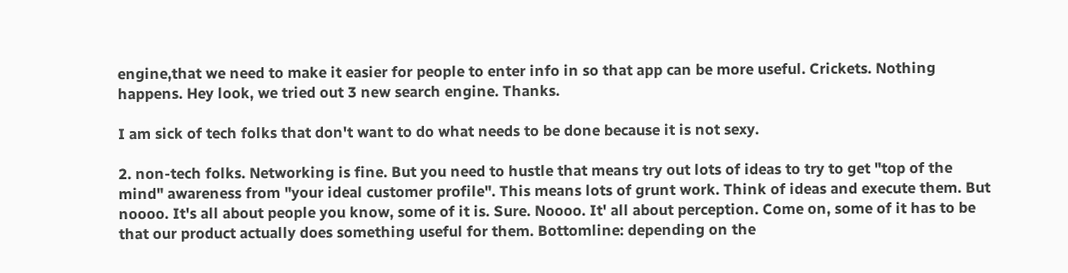engine,that we need to make it easier for people to enter info in so that app can be more useful. Crickets. Nothing happens. Hey look, we tried out 3 new search engine. Thanks.

I am sick of tech folks that don't want to do what needs to be done because it is not sexy.

2. non-tech folks. Networking is fine. But you need to hustle that means try out lots of ideas to try to get "top of the mind" awareness from "your ideal customer profile". This means lots of grunt work. Think of ideas and execute them. But noooo. It's all about people you know, some of it is. Sure. Noooo. It' all about perception. Come on, some of it has to be that our product actually does something useful for them. Bottomline: depending on the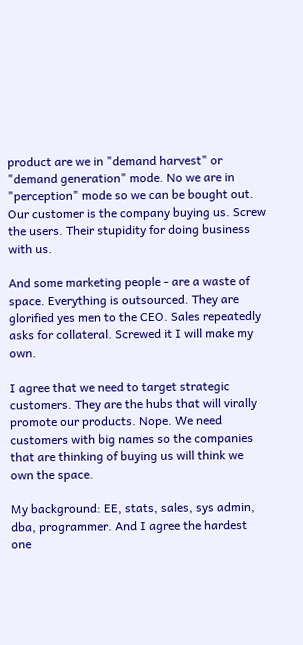product are we in "demand harvest" or "demand generation" mode. No we are in "perception" mode so we can be bought out. Our customer is the company buying us. Screw the users. Their stupidity for doing business with us.

And some marketing people - are a waste of space. Everything is outsourced. They are glorified yes men to the CEO. Sales repeatedly asks for collateral. Screwed it I will make my own.

I agree that we need to target strategic customers. They are the hubs that will virally promote our products. Nope. We need customers with big names so the companies that are thinking of buying us will think we own the space.

My background: EE, stats, sales, sys admin, dba, programmer. And I agree the hardest one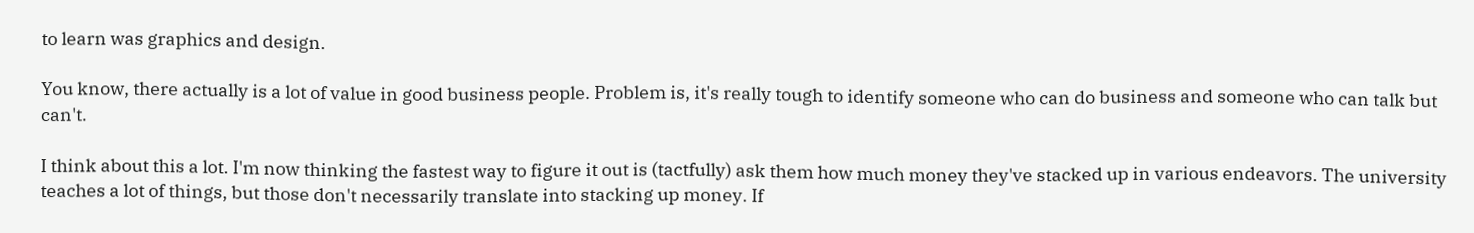to learn was graphics and design.

You know, there actually is a lot of value in good business people. Problem is, it's really tough to identify someone who can do business and someone who can talk but can't.

I think about this a lot. I'm now thinking the fastest way to figure it out is (tactfully) ask them how much money they've stacked up in various endeavors. The university teaches a lot of things, but those don't necessarily translate into stacking up money. If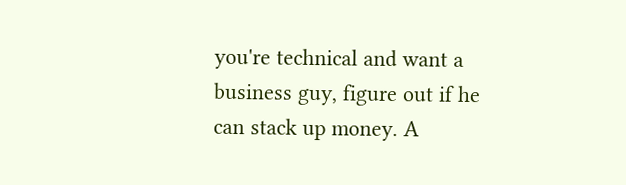you're technical and want a business guy, figure out if he can stack up money. A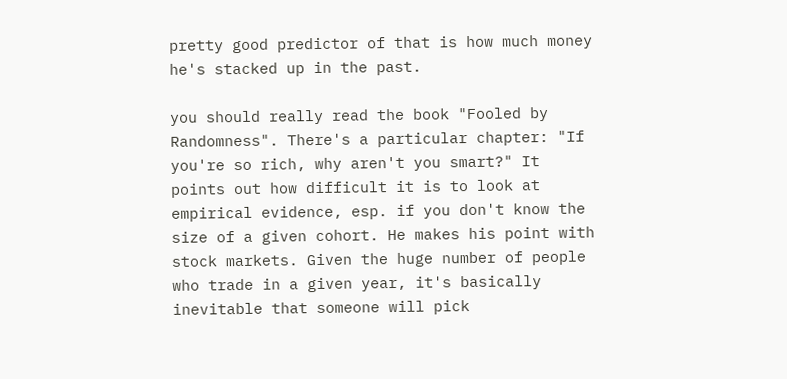pretty good predictor of that is how much money he's stacked up in the past.

you should really read the book "Fooled by Randomness". There's a particular chapter: "If you're so rich, why aren't you smart?" It points out how difficult it is to look at empirical evidence, esp. if you don't know the size of a given cohort. He makes his point with stock markets. Given the huge number of people who trade in a given year, it's basically inevitable that someone will pick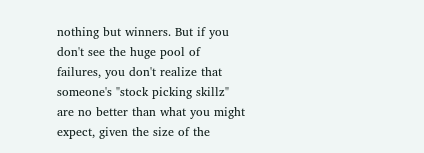nothing but winners. But if you don't see the huge pool of failures, you don't realize that someone's "stock picking skillz" are no better than what you might expect, given the size of the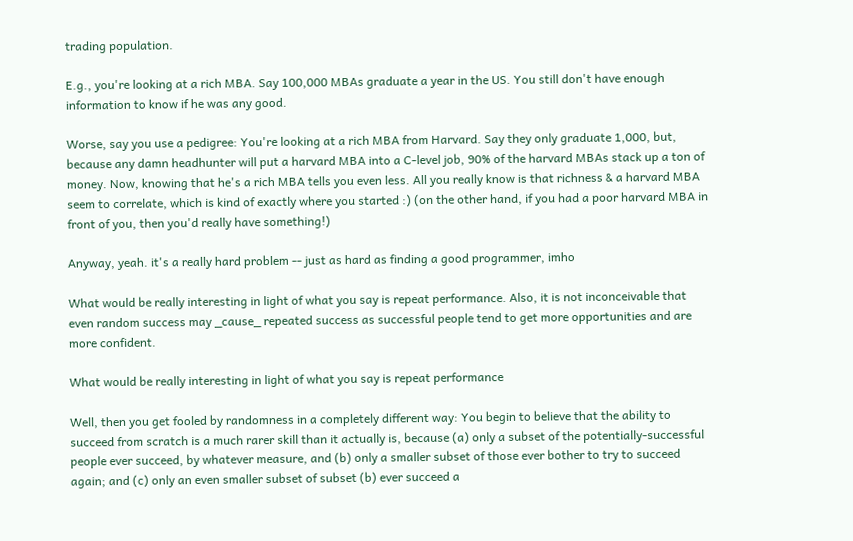trading population.

E.g., you're looking at a rich MBA. Say 100,000 MBAs graduate a year in the US. You still don't have enough information to know if he was any good.

Worse, say you use a pedigree: You're looking at a rich MBA from Harvard. Say they only graduate 1,000, but, because any damn headhunter will put a harvard MBA into a C-level job, 90% of the harvard MBAs stack up a ton of money. Now, knowing that he's a rich MBA tells you even less. All you really know is that richness & a harvard MBA seem to correlate, which is kind of exactly where you started :) (on the other hand, if you had a poor harvard MBA in front of you, then you'd really have something!)

Anyway, yeah. it's a really hard problem -- just as hard as finding a good programmer, imho

What would be really interesting in light of what you say is repeat performance. Also, it is not inconceivable that even random success may _cause_ repeated success as successful people tend to get more opportunities and are more confident.

What would be really interesting in light of what you say is repeat performance

Well, then you get fooled by randomness in a completely different way: You begin to believe that the ability to succeed from scratch is a much rarer skill than it actually is, because (a) only a subset of the potentially-successful people ever succeed, by whatever measure, and (b) only a smaller subset of those ever bother to try to succeed again; and (c) only an even smaller subset of subset (b) ever succeed a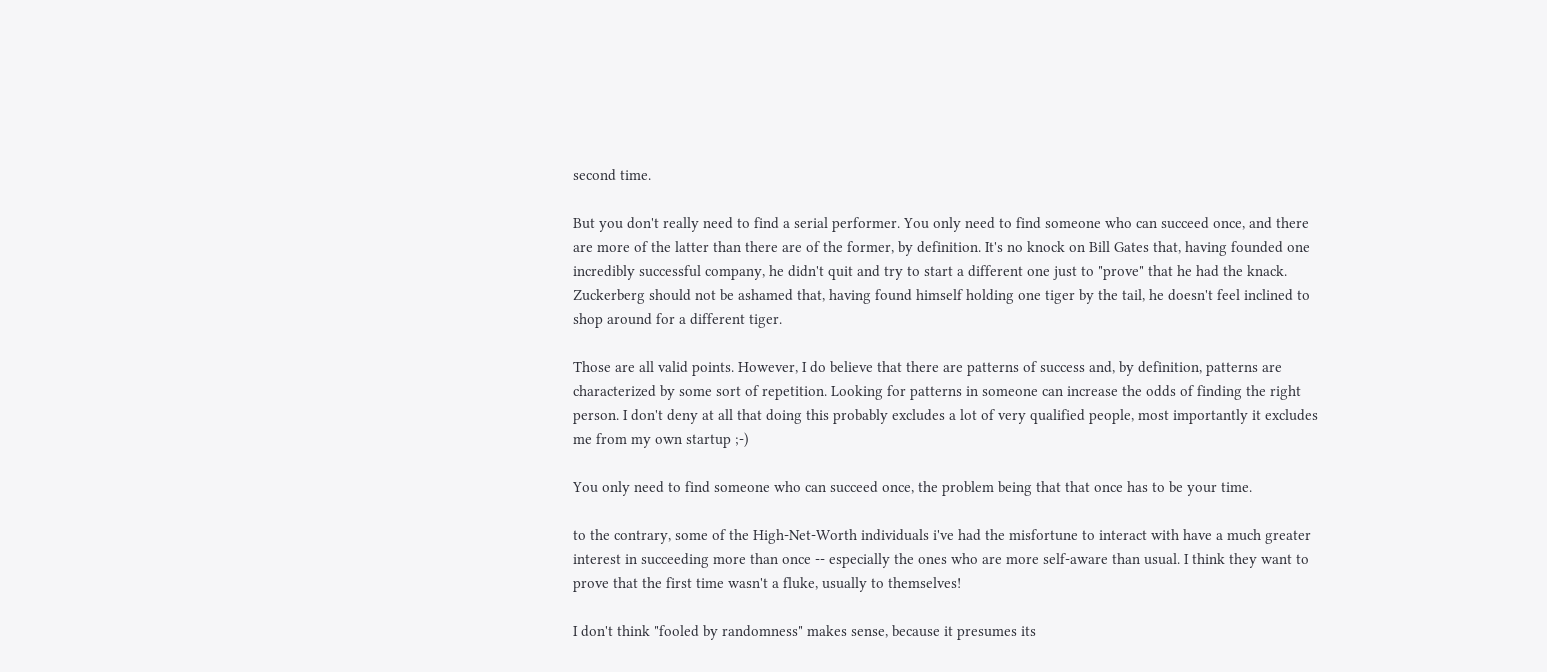second time.

But you don't really need to find a serial performer. You only need to find someone who can succeed once, and there are more of the latter than there are of the former, by definition. It's no knock on Bill Gates that, having founded one incredibly successful company, he didn't quit and try to start a different one just to "prove" that he had the knack. Zuckerberg should not be ashamed that, having found himself holding one tiger by the tail, he doesn't feel inclined to shop around for a different tiger.

Those are all valid points. However, I do believe that there are patterns of success and, by definition, patterns are characterized by some sort of repetition. Looking for patterns in someone can increase the odds of finding the right person. I don't deny at all that doing this probably excludes a lot of very qualified people, most importantly it excludes me from my own startup ;-)

You only need to find someone who can succeed once, the problem being that that once has to be your time.

to the contrary, some of the High-Net-Worth individuals i've had the misfortune to interact with have a much greater interest in succeeding more than once -- especially the ones who are more self-aware than usual. I think they want to prove that the first time wasn't a fluke, usually to themselves!

I don't think "fooled by randomness" makes sense, because it presumes its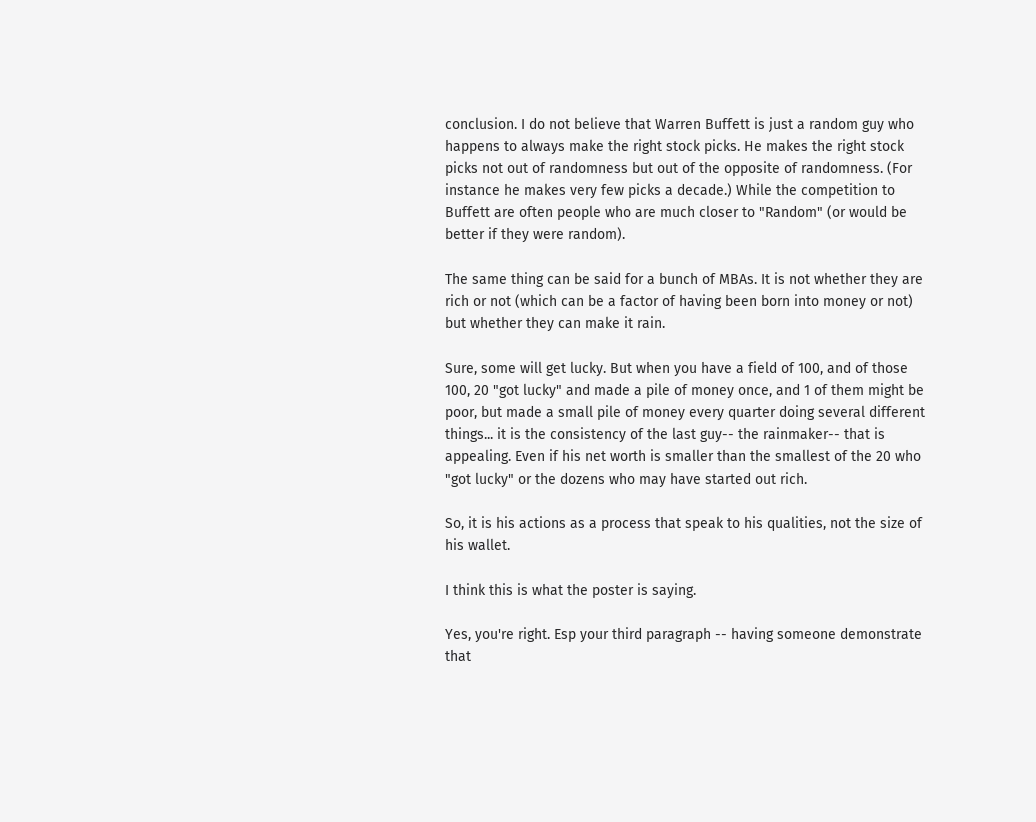conclusion. I do not believe that Warren Buffett is just a random guy who happens to always make the right stock picks. He makes the right stock picks not out of randomness but out of the opposite of randomness. (For instance he makes very few picks a decade.) While the competition to Buffett are often people who are much closer to "Random" (or would be better if they were random).

The same thing can be said for a bunch of MBAs. It is not whether they are rich or not (which can be a factor of having been born into money or not) but whether they can make it rain.

Sure, some will get lucky. But when you have a field of 100, and of those 100, 20 "got lucky" and made a pile of money once, and 1 of them might be poor, but made a small pile of money every quarter doing several different things... it is the consistency of the last guy-- the rainmaker-- that is appealing. Even if his net worth is smaller than the smallest of the 20 who "got lucky" or the dozens who may have started out rich.

So, it is his actions as a process that speak to his qualities, not the size of his wallet.

I think this is what the poster is saying.

Yes, you're right. Esp your third paragraph -- having someone demonstrate that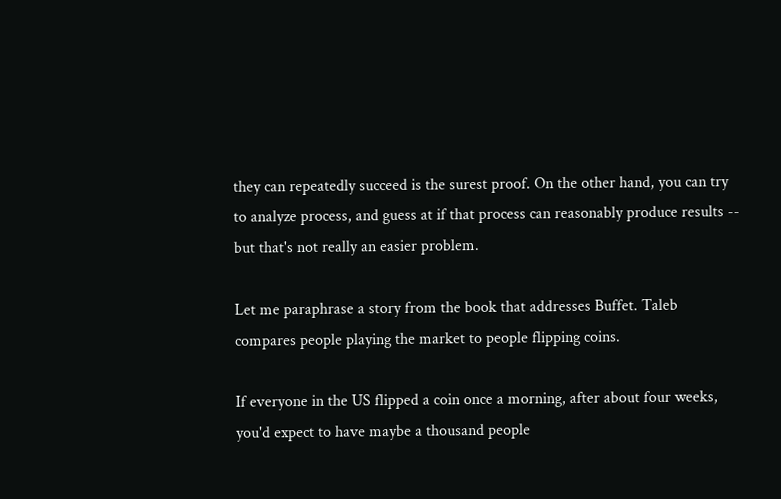they can repeatedly succeed is the surest proof. On the other hand, you can try to analyze process, and guess at if that process can reasonably produce results -- but that's not really an easier problem.

Let me paraphrase a story from the book that addresses Buffet. Taleb compares people playing the market to people flipping coins.

If everyone in the US flipped a coin once a morning, after about four weeks, you'd expect to have maybe a thousand people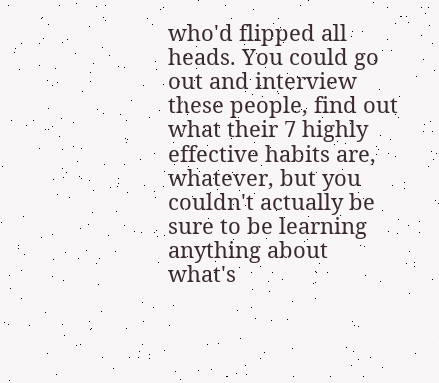who'd flipped all heads. You could go out and interview these people, find out what their 7 highly effective habits are, whatever, but you couldn't actually be sure to be learning anything about what's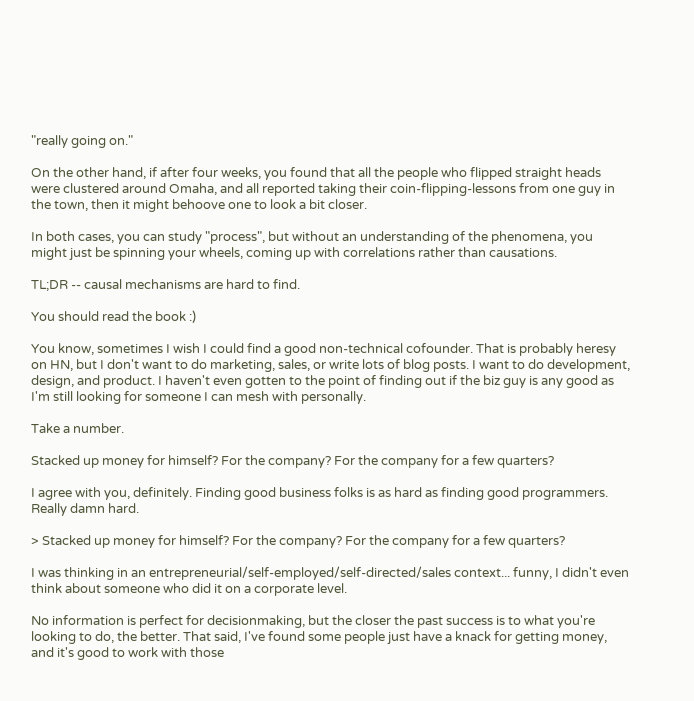"really going on."

On the other hand, if after four weeks, you found that all the people who flipped straight heads were clustered around Omaha, and all reported taking their coin-flipping-lessons from one guy in the town, then it might behoove one to look a bit closer.

In both cases, you can study "process", but without an understanding of the phenomena, you might just be spinning your wheels, coming up with correlations rather than causations.

TL;DR -- causal mechanisms are hard to find.

You should read the book :)

You know, sometimes I wish I could find a good non-technical cofounder. That is probably heresy on HN, but I don't want to do marketing, sales, or write lots of blog posts. I want to do development, design, and product. I haven't even gotten to the point of finding out if the biz guy is any good as I'm still looking for someone I can mesh with personally.

Take a number.

Stacked up money for himself? For the company? For the company for a few quarters?

I agree with you, definitely. Finding good business folks is as hard as finding good programmers. Really damn hard.

> Stacked up money for himself? For the company? For the company for a few quarters?

I was thinking in an entrepreneurial/self-employed/self-directed/sales context... funny, I didn't even think about someone who did it on a corporate level.

No information is perfect for decisionmaking, but the closer the past success is to what you're looking to do, the better. That said, I've found some people just have a knack for getting money, and it's good to work with those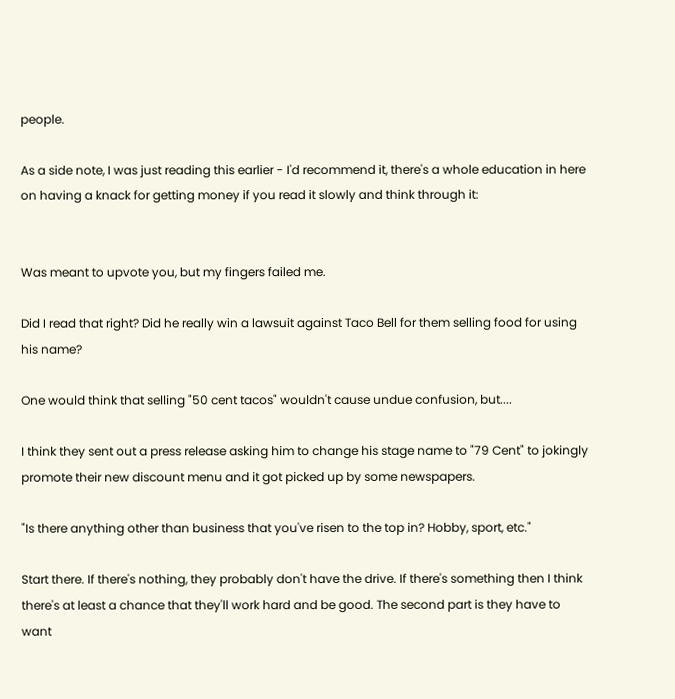people.

As a side note, I was just reading this earlier - I'd recommend it, there's a whole education in here on having a knack for getting money if you read it slowly and think through it:


Was meant to upvote you, but my fingers failed me.

Did I read that right? Did he really win a lawsuit against Taco Bell for them selling food for using his name?

One would think that selling "50 cent tacos" wouldn't cause undue confusion, but....

I think they sent out a press release asking him to change his stage name to "79 Cent" to jokingly promote their new discount menu and it got picked up by some newspapers.

"Is there anything other than business that you've risen to the top in? Hobby, sport, etc."

Start there. If there's nothing, they probably don't have the drive. If there's something then I think there's at least a chance that they'll work hard and be good. The second part is they have to want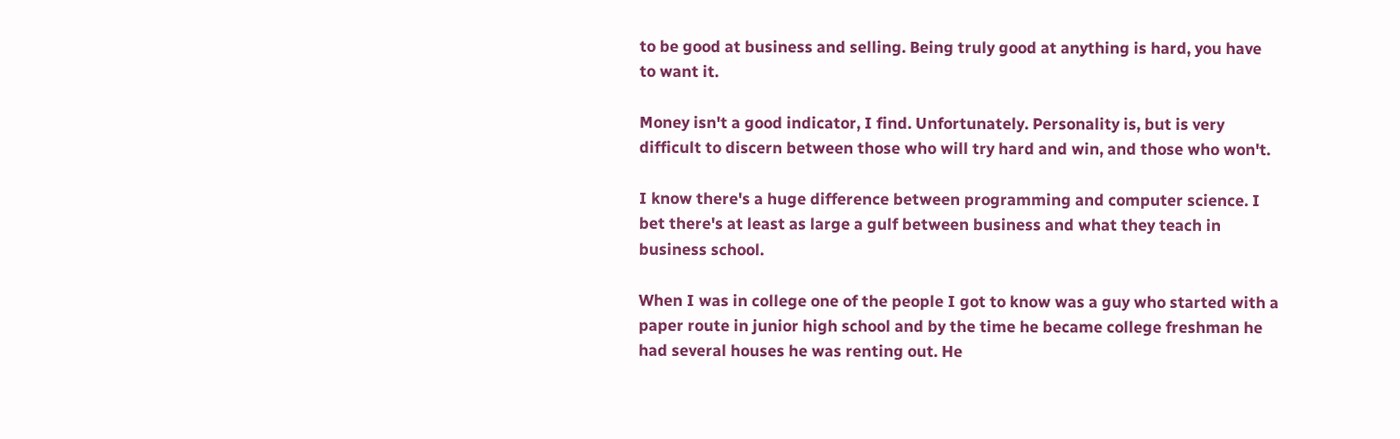to be good at business and selling. Being truly good at anything is hard, you have to want it.

Money isn't a good indicator, I find. Unfortunately. Personality is, but is very difficult to discern between those who will try hard and win, and those who won't.

I know there's a huge difference between programming and computer science. I bet there's at least as large a gulf between business and what they teach in business school.

When I was in college one of the people I got to know was a guy who started with a paper route in junior high school and by the time he became college freshman he had several houses he was renting out. He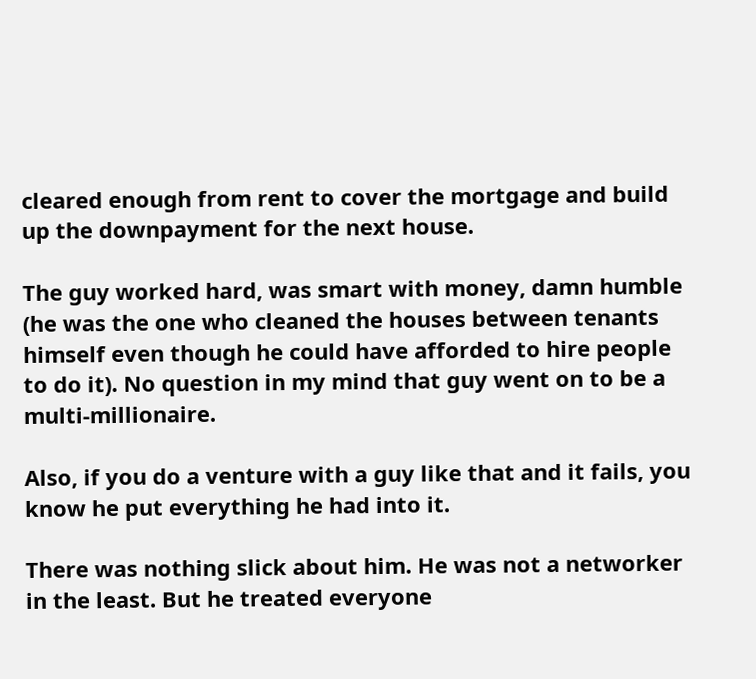cleared enough from rent to cover the mortgage and build up the downpayment for the next house.

The guy worked hard, was smart with money, damn humble (he was the one who cleaned the houses between tenants himself even though he could have afforded to hire people to do it). No question in my mind that guy went on to be a multi-millionaire.

Also, if you do a venture with a guy like that and it fails, you know he put everything he had into it.

There was nothing slick about him. He was not a networker in the least. But he treated everyone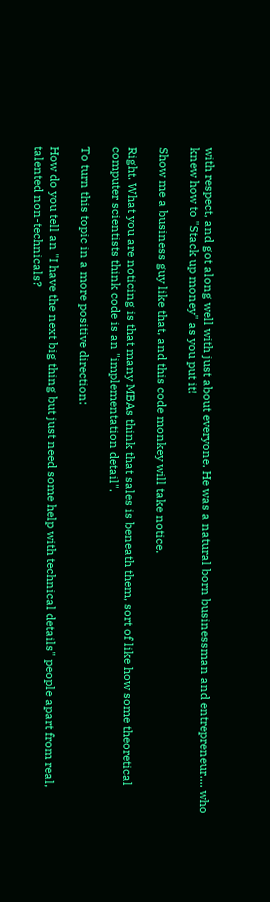with respect, and got along well with just about everyone. He was a natural born businessman and entrepreneur.... who knew how to "Stack up money" as you put it!

Show me a business guy like that, and this code monkey will take notice.

Right. What you are noticing is that many MBAs think that sales is beneath them, sort of like how some theoretical computer scientists think code is an "implementation detail".

To turn this topic in a more positive direction:

How do you tell an "I have the next big thing but just need some help with technical details" people apart from real, talented non-technicals?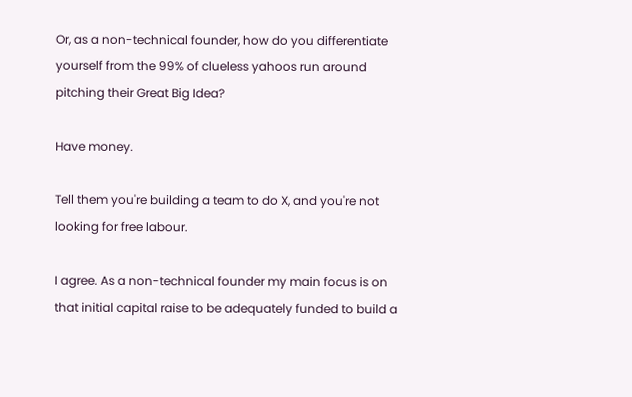Or, as a non-technical founder, how do you differentiate yourself from the 99% of clueless yahoos run around pitching their Great Big Idea?

Have money.

Tell them you're building a team to do X, and you're not looking for free labour.

I agree. As a non-technical founder my main focus is on that initial capital raise to be adequately funded to build a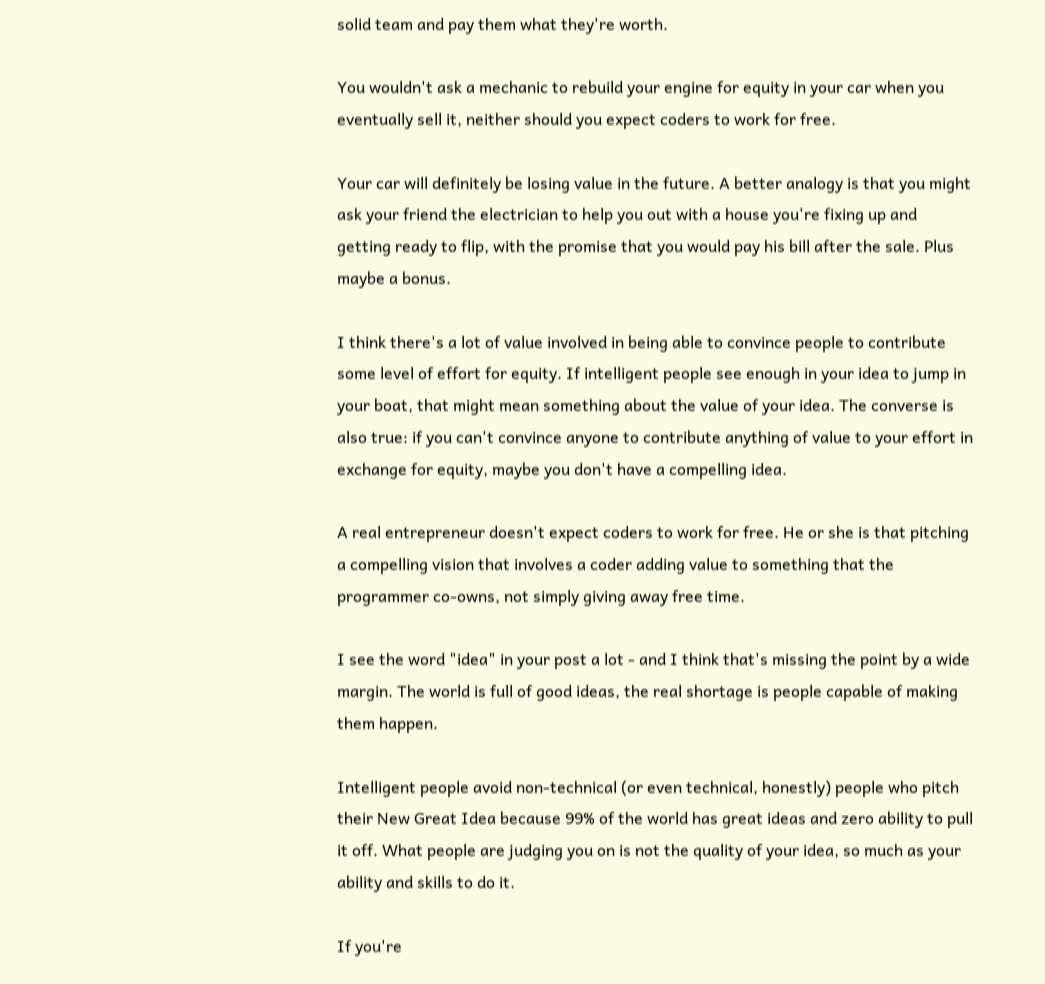solid team and pay them what they're worth.

You wouldn't ask a mechanic to rebuild your engine for equity in your car when you eventually sell it, neither should you expect coders to work for free.

Your car will definitely be losing value in the future. A better analogy is that you might ask your friend the electrician to help you out with a house you're fixing up and getting ready to flip, with the promise that you would pay his bill after the sale. Plus maybe a bonus.

I think there's a lot of value involved in being able to convince people to contribute some level of effort for equity. If intelligent people see enough in your idea to jump in your boat, that might mean something about the value of your idea. The converse is also true: if you can't convince anyone to contribute anything of value to your effort in exchange for equity, maybe you don't have a compelling idea.

A real entrepreneur doesn't expect coders to work for free. He or she is that pitching a compelling vision that involves a coder adding value to something that the programmer co-owns, not simply giving away free time.

I see the word "idea" in your post a lot - and I think that's missing the point by a wide margin. The world is full of good ideas, the real shortage is people capable of making them happen.

Intelligent people avoid non-technical (or even technical, honestly) people who pitch their New Great Idea because 99% of the world has great ideas and zero ability to pull it off. What people are judging you on is not the quality of your idea, so much as your ability and skills to do it.

If you're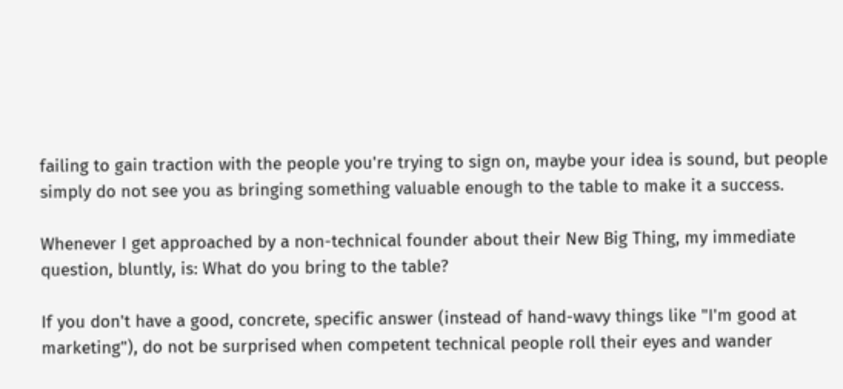failing to gain traction with the people you're trying to sign on, maybe your idea is sound, but people simply do not see you as bringing something valuable enough to the table to make it a success.

Whenever I get approached by a non-technical founder about their New Big Thing, my immediate question, bluntly, is: What do you bring to the table?

If you don't have a good, concrete, specific answer (instead of hand-wavy things like "I'm good at marketing"), do not be surprised when competent technical people roll their eyes and wander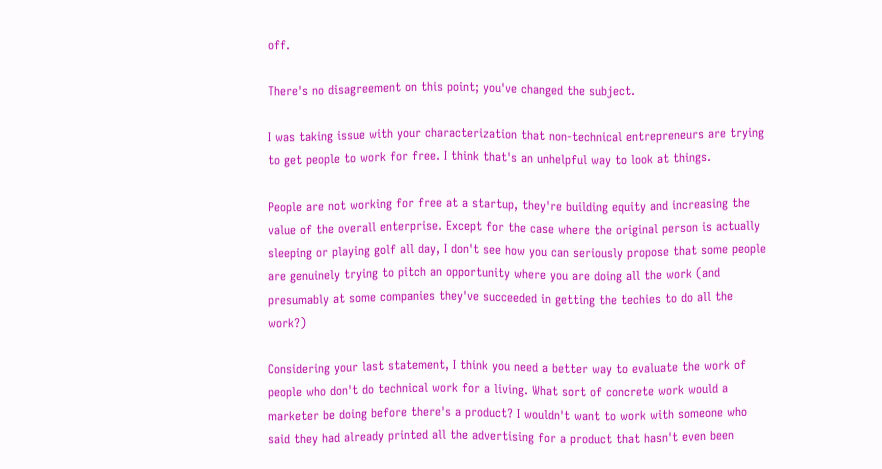off.

There's no disagreement on this point; you've changed the subject.

I was taking issue with your characterization that non-technical entrepreneurs are trying to get people to work for free. I think that's an unhelpful way to look at things.

People are not working for free at a startup, they're building equity and increasing the value of the overall enterprise. Except for the case where the original person is actually sleeping or playing golf all day, I don't see how you can seriously propose that some people are genuinely trying to pitch an opportunity where you are doing all the work (and presumably at some companies they've succeeded in getting the techies to do all the work?)

Considering your last statement, I think you need a better way to evaluate the work of people who don't do technical work for a living. What sort of concrete work would a marketer be doing before there's a product? I wouldn't want to work with someone who said they had already printed all the advertising for a product that hasn't even been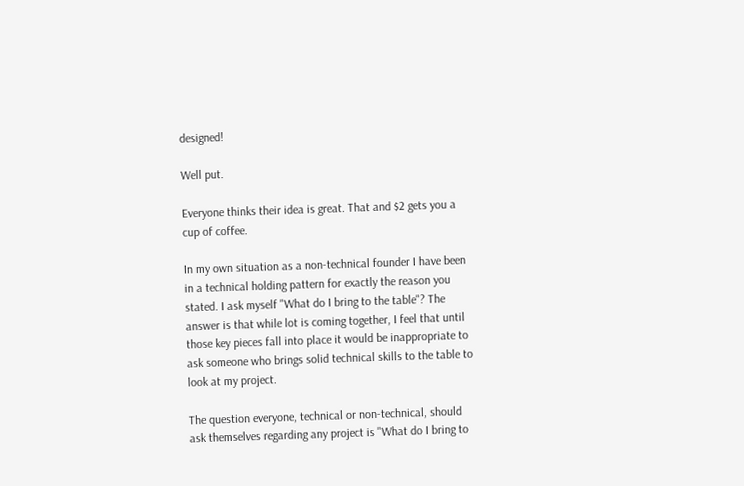designed!

Well put.

Everyone thinks their idea is great. That and $2 gets you a cup of coffee.

In my own situation as a non-technical founder I have been in a technical holding pattern for exactly the reason you stated. I ask myself "What do I bring to the table"? The answer is that while lot is coming together, I feel that until those key pieces fall into place it would be inappropriate to ask someone who brings solid technical skills to the table to look at my project.

The question everyone, technical or non-technical, should ask themselves regarding any project is "What do I bring to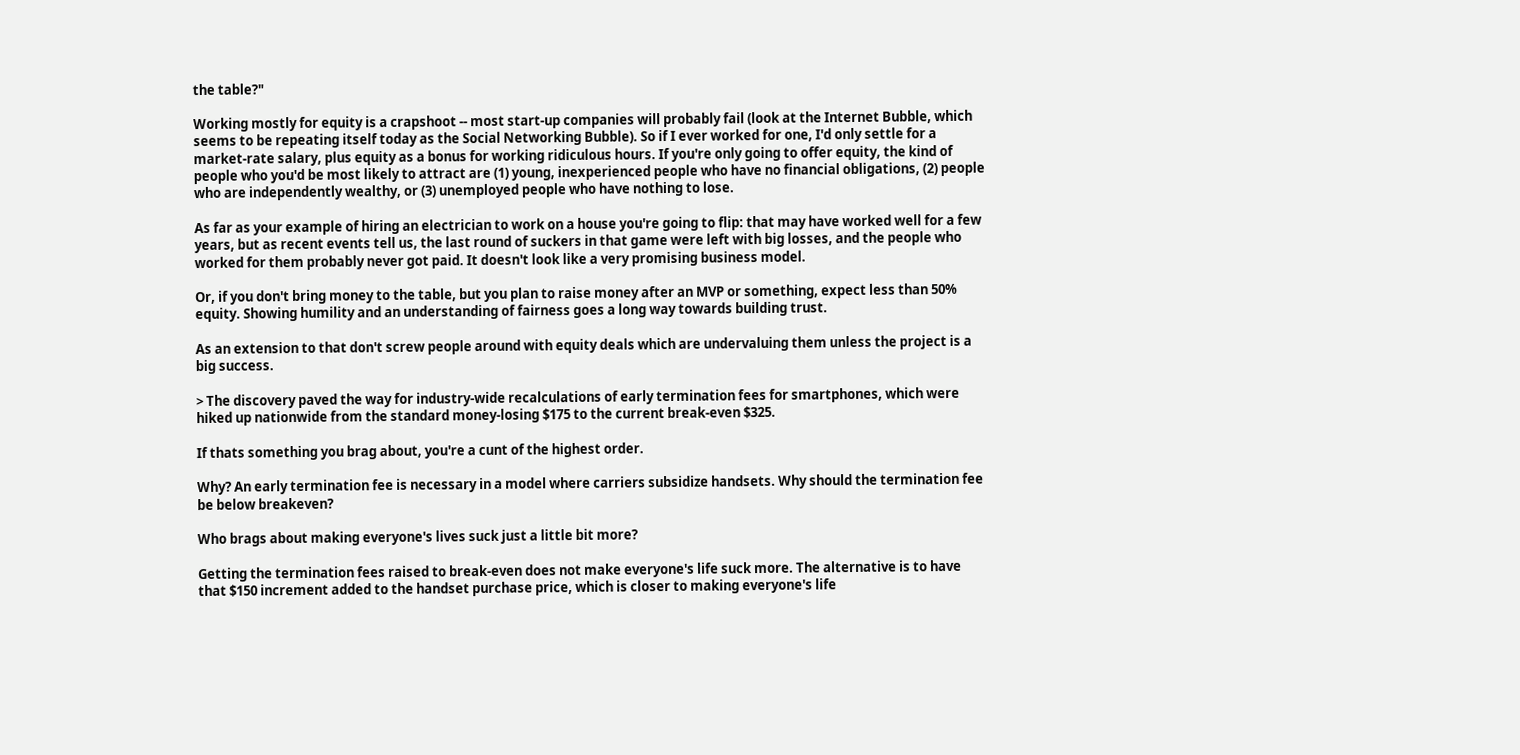the table?"

Working mostly for equity is a crapshoot -- most start-up companies will probably fail (look at the Internet Bubble, which seems to be repeating itself today as the Social Networking Bubble). So if I ever worked for one, I'd only settle for a market-rate salary, plus equity as a bonus for working ridiculous hours. If you're only going to offer equity, the kind of people who you'd be most likely to attract are (1) young, inexperienced people who have no financial obligations, (2) people who are independently wealthy, or (3) unemployed people who have nothing to lose.

As far as your example of hiring an electrician to work on a house you're going to flip: that may have worked well for a few years, but as recent events tell us, the last round of suckers in that game were left with big losses, and the people who worked for them probably never got paid. It doesn't look like a very promising business model.

Or, if you don't bring money to the table, but you plan to raise money after an MVP or something, expect less than 50% equity. Showing humility and an understanding of fairness goes a long way towards building trust.

As an extension to that don't screw people around with equity deals which are undervaluing them unless the project is a big success.

> The discovery paved the way for industry-wide recalculations of early termination fees for smartphones, which were hiked up nationwide from the standard money-losing $175 to the current break-even $325.

If thats something you brag about, you're a cunt of the highest order.

Why? An early termination fee is necessary in a model where carriers subsidize handsets. Why should the termination fee be below breakeven?

Who brags about making everyone's lives suck just a little bit more?

Getting the termination fees raised to break-even does not make everyone's life suck more. The alternative is to have that $150 increment added to the handset purchase price, which is closer to making everyone's life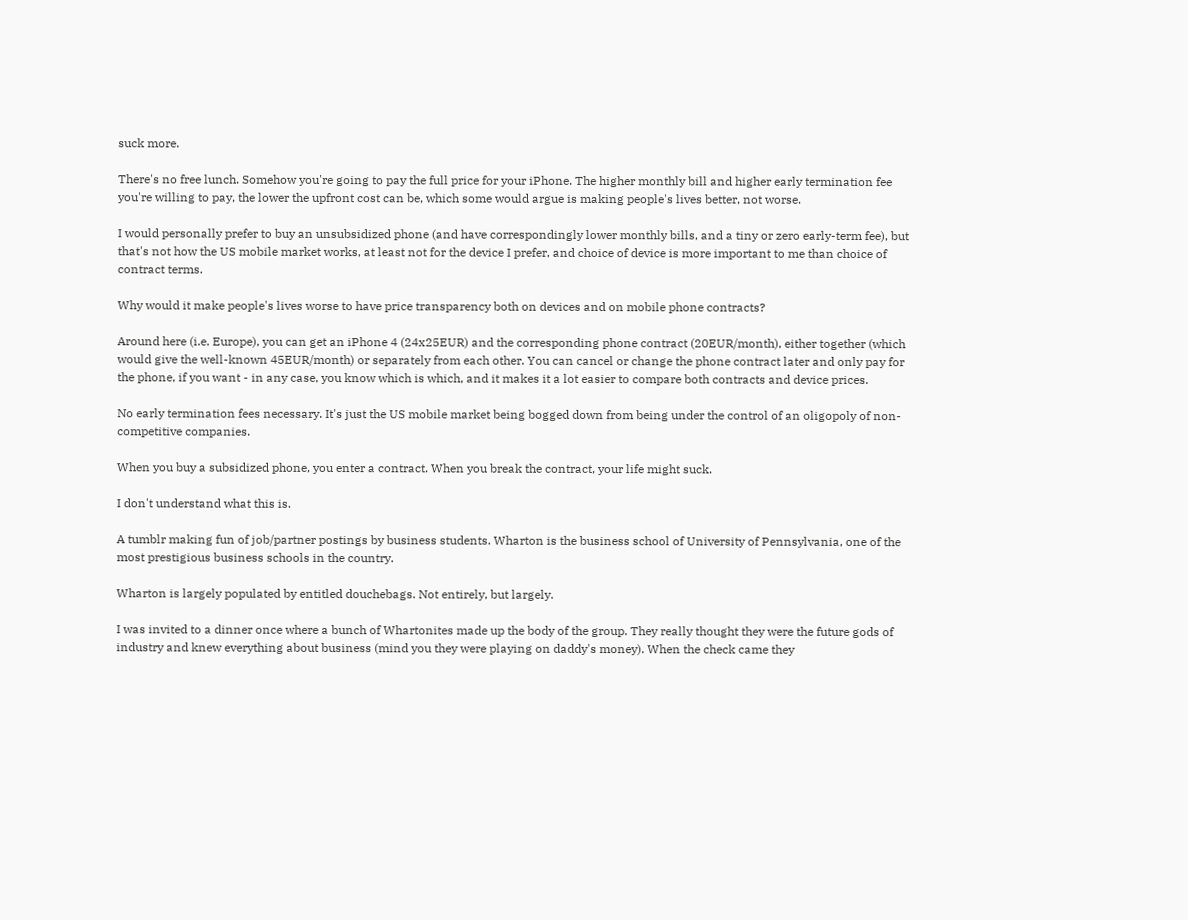suck more.

There's no free lunch. Somehow you're going to pay the full price for your iPhone. The higher monthly bill and higher early termination fee you're willing to pay, the lower the upfront cost can be, which some would argue is making people's lives better, not worse.

I would personally prefer to buy an unsubsidized phone (and have correspondingly lower monthly bills, and a tiny or zero early-term fee), but that's not how the US mobile market works, at least not for the device I prefer, and choice of device is more important to me than choice of contract terms.

Why would it make people's lives worse to have price transparency both on devices and on mobile phone contracts?

Around here (i.e. Europe), you can get an iPhone 4 (24x25EUR) and the corresponding phone contract (20EUR/month), either together (which would give the well-known 45EUR/month) or separately from each other. You can cancel or change the phone contract later and only pay for the phone, if you want - in any case, you know which is which, and it makes it a lot easier to compare both contracts and device prices.

No early termination fees necessary. It's just the US mobile market being bogged down from being under the control of an oligopoly of non-competitive companies.

When you buy a subsidized phone, you enter a contract. When you break the contract, your life might suck.

I don't understand what this is.

A tumblr making fun of job/partner postings by business students. Wharton is the business school of University of Pennsylvania, one of the most prestigious business schools in the country.

Wharton is largely populated by entitled douchebags. Not entirely, but largely.

I was invited to a dinner once where a bunch of Whartonites made up the body of the group. They really thought they were the future gods of industry and knew everything about business (mind you they were playing on daddy's money). When the check came they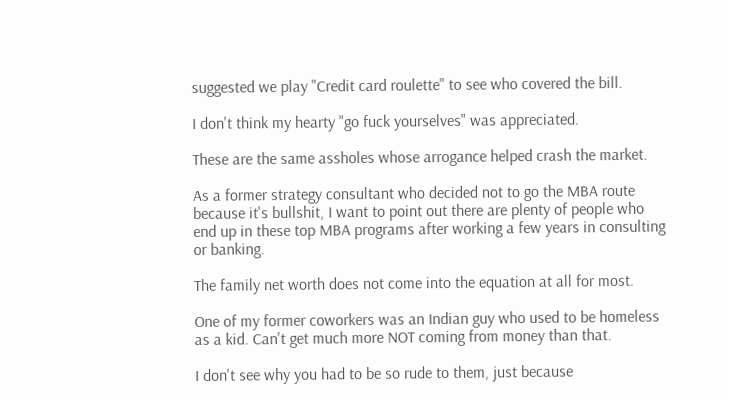suggested we play "Credit card roulette" to see who covered the bill.

I don't think my hearty "go fuck yourselves" was appreciated.

These are the same assholes whose arrogance helped crash the market.

As a former strategy consultant who decided not to go the MBA route because it's bullshit, I want to point out there are plenty of people who end up in these top MBA programs after working a few years in consulting or banking.

The family net worth does not come into the equation at all for most.

One of my former coworkers was an Indian guy who used to be homeless as a kid. Can't get much more NOT coming from money than that.

I don't see why you had to be so rude to them, just because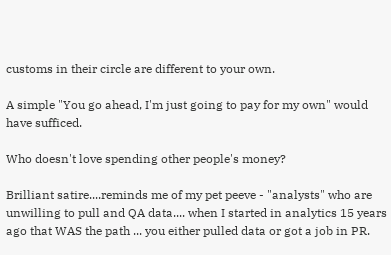customs in their circle are different to your own.

A simple "You go ahead, I'm just going to pay for my own" would have sufficed.

Who doesn't love spending other people's money?

Brilliant satire....reminds me of my pet peeve - "analysts" who are unwilling to pull and QA data.... when I started in analytics 15 years ago that WAS the path ... you either pulled data or got a job in PR.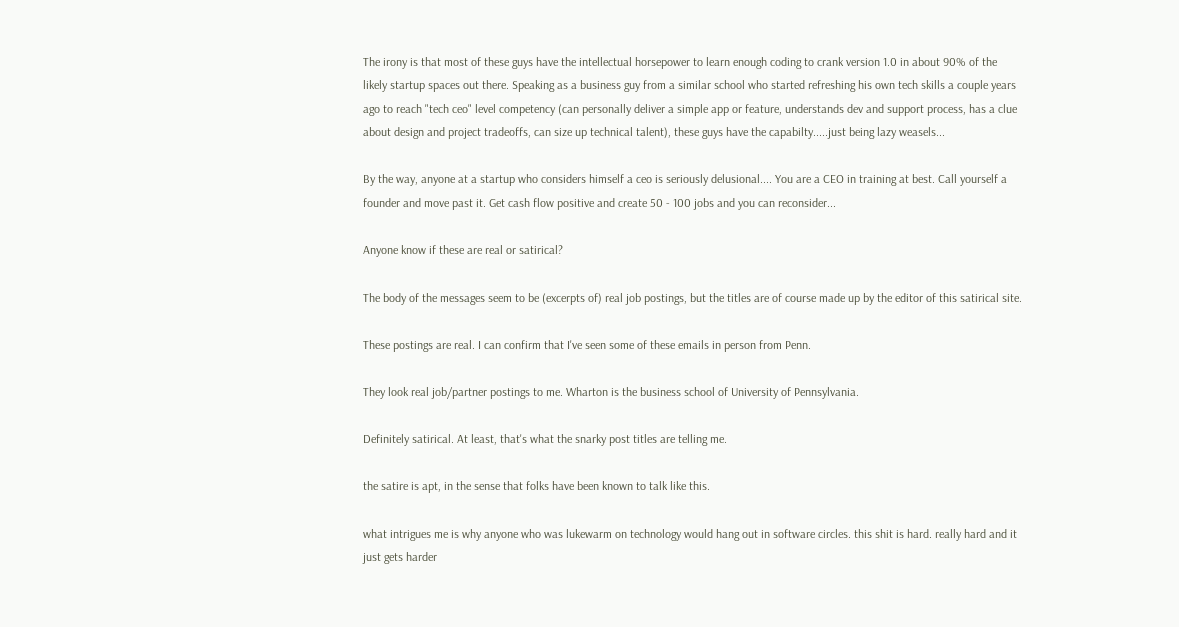The irony is that most of these guys have the intellectual horsepower to learn enough coding to crank version 1.0 in about 90% of the likely startup spaces out there. Speaking as a business guy from a similar school who started refreshing his own tech skills a couple years ago to reach "tech ceo" level competency (can personally deliver a simple app or feature, understands dev and support process, has a clue about design and project tradeoffs, can size up technical talent), these guys have the capabilty.....just being lazy weasels...

By the way, anyone at a startup who considers himself a ceo is seriously delusional.... You are a CEO in training at best. Call yourself a founder and move past it. Get cash flow positive and create 50 - 100 jobs and you can reconsider...

Anyone know if these are real or satirical?

The body of the messages seem to be (excerpts of) real job postings, but the titles are of course made up by the editor of this satirical site.

These postings are real. I can confirm that I've seen some of these emails in person from Penn.

They look real job/partner postings to me. Wharton is the business school of University of Pennsylvania.

Definitely satirical. At least, that's what the snarky post titles are telling me.

the satire is apt, in the sense that folks have been known to talk like this.

what intrigues me is why anyone who was lukewarm on technology would hang out in software circles. this shit is hard. really hard and it just gets harder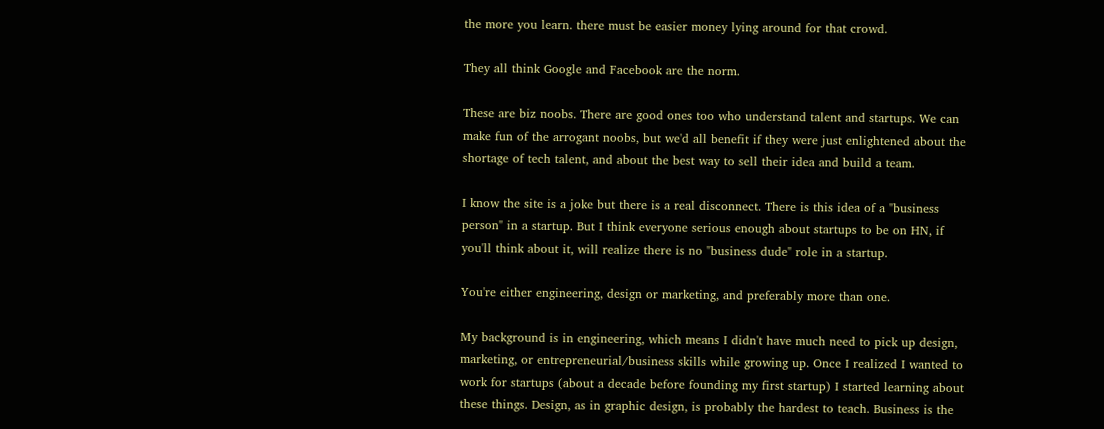the more you learn. there must be easier money lying around for that crowd.

They all think Google and Facebook are the norm.

These are biz noobs. There are good ones too who understand talent and startups. We can make fun of the arrogant noobs, but we'd all benefit if they were just enlightened about the shortage of tech talent, and about the best way to sell their idea and build a team.

I know the site is a joke but there is a real disconnect. There is this idea of a "business person" in a startup. But I think everyone serious enough about startups to be on HN, if you'll think about it, will realize there is no "business dude" role in a startup.

You're either engineering, design or marketing, and preferably more than one.

My background is in engineering, which means I didn't have much need to pick up design, marketing, or entrepreneurial/business skills while growing up. Once I realized I wanted to work for startups (about a decade before founding my first startup) I started learning about these things. Design, as in graphic design, is probably the hardest to teach. Business is the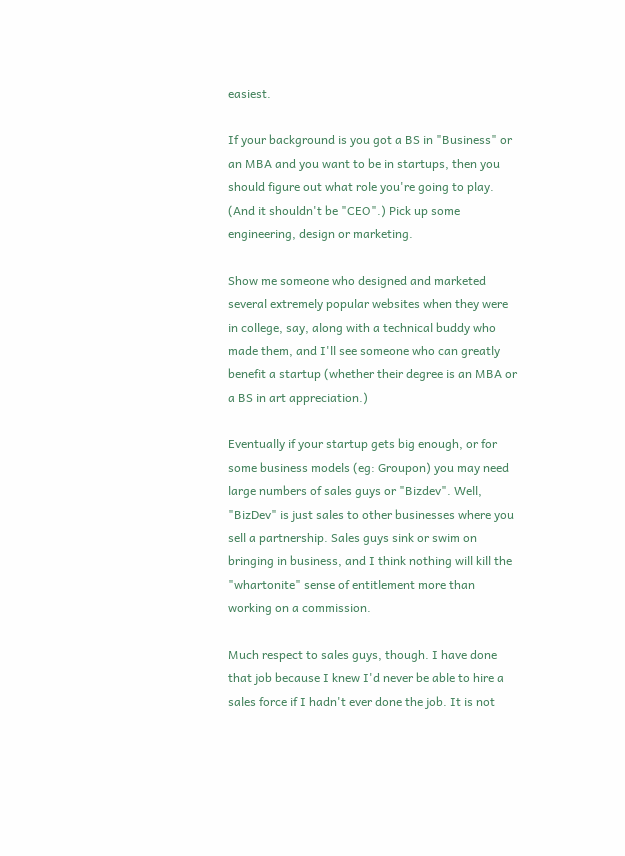easiest.

If your background is you got a BS in "Business" or an MBA and you want to be in startups, then you should figure out what role you're going to play. (And it shouldn't be "CEO".) Pick up some engineering, design or marketing.

Show me someone who designed and marketed several extremely popular websites when they were in college, say, along with a technical buddy who made them, and I'll see someone who can greatly benefit a startup (whether their degree is an MBA or a BS in art appreciation.)

Eventually if your startup gets big enough, or for some business models (eg: Groupon) you may need large numbers of sales guys or "Bizdev". Well, "BizDev" is just sales to other businesses where you sell a partnership. Sales guys sink or swim on bringing in business, and I think nothing will kill the "whartonite" sense of entitlement more than working on a commission.

Much respect to sales guys, though. I have done that job because I knew I'd never be able to hire a sales force if I hadn't ever done the job. It is not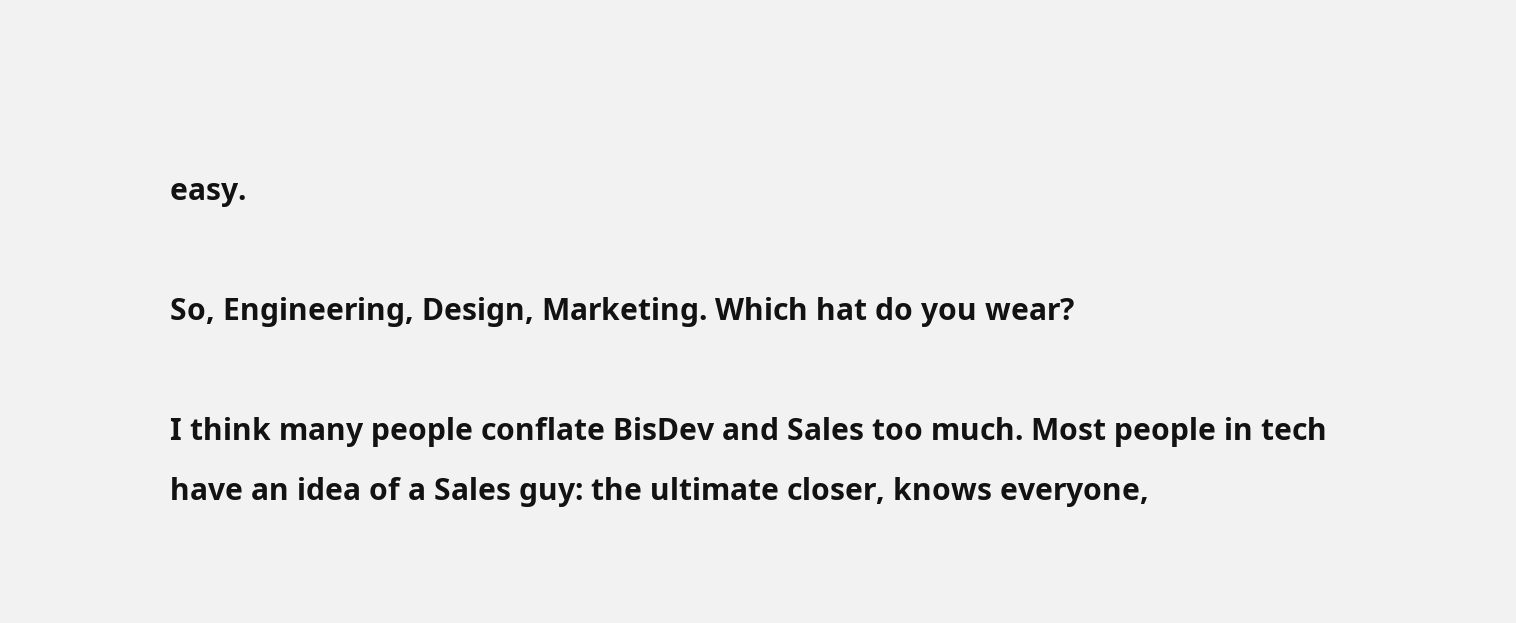easy.

So, Engineering, Design, Marketing. Which hat do you wear?

I think many people conflate BisDev and Sales too much. Most people in tech have an idea of a Sales guy: the ultimate closer, knows everyone,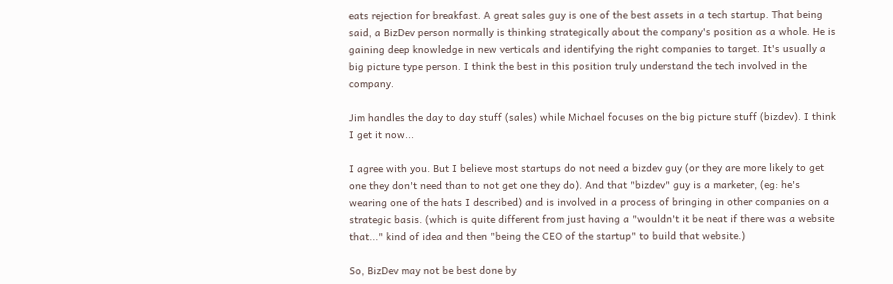eats rejection for breakfast. A great sales guy is one of the best assets in a tech startup. That being said, a BizDev person normally is thinking strategically about the company's position as a whole. He is gaining deep knowledge in new verticals and identifying the right companies to target. It's usually a big picture type person. I think the best in this position truly understand the tech involved in the company.

Jim handles the day to day stuff (sales) while Michael focuses on the big picture stuff (bizdev). I think I get it now...

I agree with you. But I believe most startups do not need a bizdev guy (or they are more likely to get one they don't need than to not get one they do). And that "bizdev" guy is a marketer, (eg: he's wearing one of the hats I described) and is involved in a process of bringing in other companies on a strategic basis. (which is quite different from just having a "wouldn't it be neat if there was a website that..." kind of idea and then "being the CEO of the startup" to build that website.)

So, BizDev may not be best done by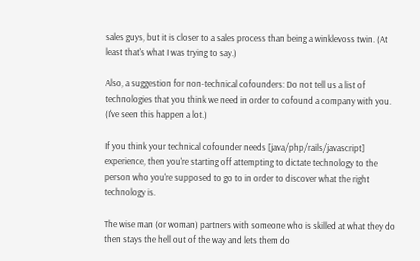sales guys, but it is closer to a sales process than being a winklevoss twin. (At least that's what I was trying to say.)

Also, a suggestion for non-technical cofounders: Do not tell us a list of technologies that you think we need in order to cofound a company with you. (I've seen this happen a lot.)

If you think your technical cofounder needs [java/php/rails/javascript] experience, then you're starting off attempting to dictate technology to the person who you're supposed to go to in order to discover what the right technology is.

The wise man (or woman) partners with someone who is skilled at what they do then stays the hell out of the way and lets them do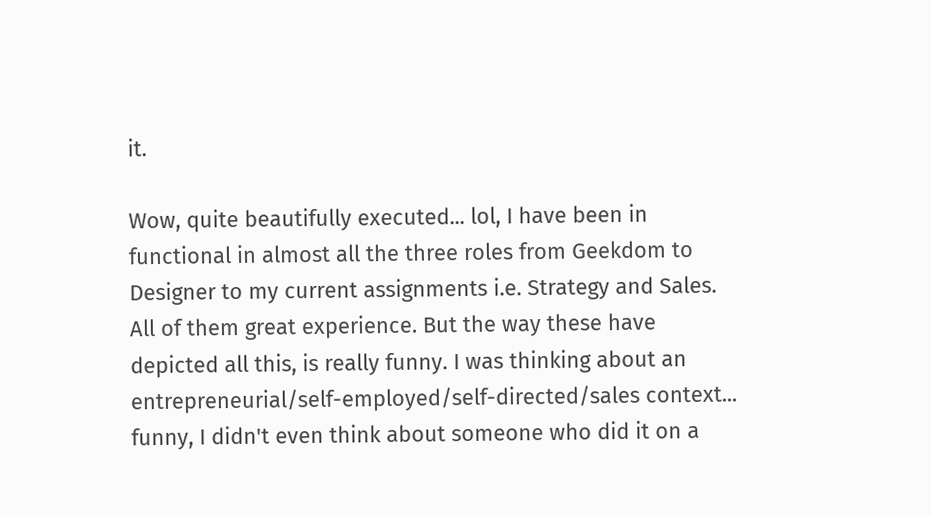it.

Wow, quite beautifully executed... lol, I have been in functional in almost all the three roles from Geekdom to Designer to my current assignments i.e. Strategy and Sales. All of them great experience. But the way these have depicted all this, is really funny. I was thinking about an entrepreneurial/self-employed/self-directed/sales context... funny, I didn't even think about someone who did it on a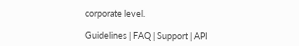corporate level.

Guidelines | FAQ | Support | API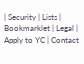| Security | Lists | Bookmarklet | Legal | Apply to YC | Contact